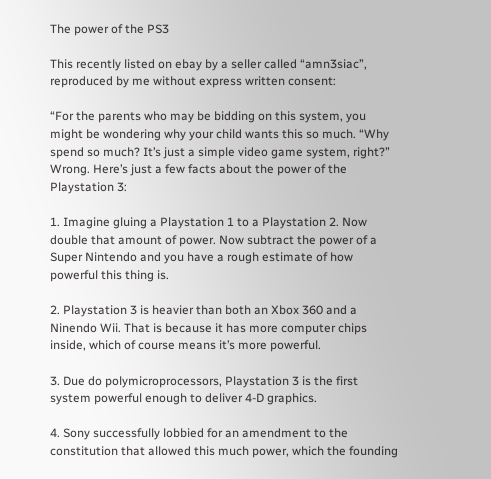The power of the PS3

This recently listed on ebay by a seller called “amn3siac”, reproduced by me without express written consent:

“For the parents who may be bidding on this system, you might be wondering why your child wants this so much. “Why spend so much? It’s just a simple video game system, right?” Wrong. Here’s just a few facts about the power of the Playstation 3:

1. Imagine gluing a Playstation 1 to a Playstation 2. Now double that amount of power. Now subtract the power of a Super Nintendo and you have a rough estimate of how powerful this thing is.

2. Playstation 3 is heavier than both an Xbox 360 and a Ninendo Wii. That is because it has more computer chips inside, which of course means it’s more powerful.

3. Due do polymicroprocessors, Playstation 3 is the first system powerful enough to deliver 4-D graphics.

4. Sony successfully lobbied for an amendment to the constitution that allowed this much power, which the founding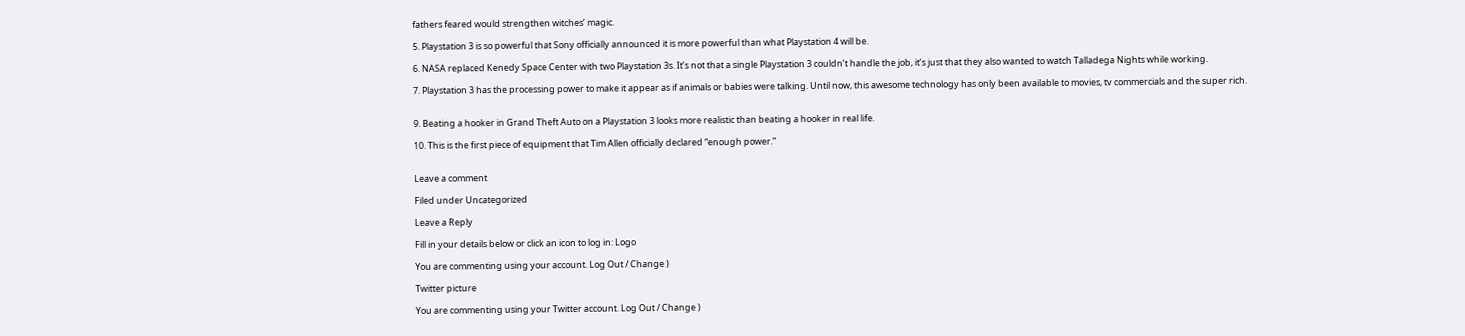fathers feared would strengthen witches’ magic.

5. Playstation 3 is so powerful that Sony officially announced it is more powerful than what Playstation 4 will be.

6. NASA replaced Kenedy Space Center with two Playstation 3s. It’s not that a single Playstation 3 couldn’t handle the job, it’s just that they also wanted to watch Talladega Nights while working.

7. Playstation 3 has the processing power to make it appear as if animals or babies were talking. Until now, this awesome technology has only been available to movies, tv commercials and the super rich.


9. Beating a hooker in Grand Theft Auto on a Playstation 3 looks more realistic than beating a hooker in real life.

10. This is the first piece of equipment that Tim Allen officially declared “enough power.”


Leave a comment

Filed under Uncategorized

Leave a Reply

Fill in your details below or click an icon to log in: Logo

You are commenting using your account. Log Out / Change )

Twitter picture

You are commenting using your Twitter account. Log Out / Change )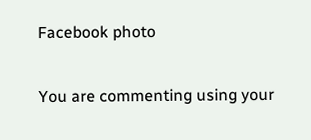Facebook photo

You are commenting using your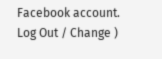Facebook account. Log Out / Change )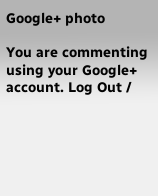Google+ photo

You are commenting using your Google+ account. Log Out /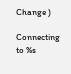Change )

Connecting to %s